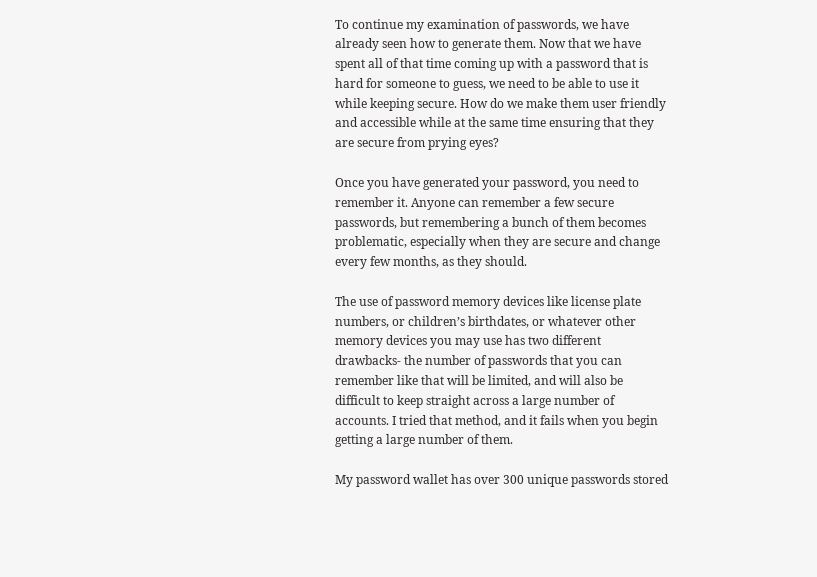To continue my examination of passwords, we have already seen how to generate them. Now that we have spent all of that time coming up with a password that is hard for someone to guess, we need to be able to use it while keeping secure. How do we make them user friendly and accessible while at the same time ensuring that they are secure from prying eyes?

Once you have generated your password, you need to remember it. Anyone can remember a few secure passwords, but remembering a bunch of them becomes problematic, especially when they are secure and change every few months, as they should.

The use of password memory devices like license plate numbers, or children’s birthdates, or whatever other memory devices you may use has two different drawbacks- the number of passwords that you can remember like that will be limited, and will also be difficult to keep straight across a large number of accounts. I tried that method, and it fails when you begin getting a large number of them.

My password wallet has over 300 unique passwords stored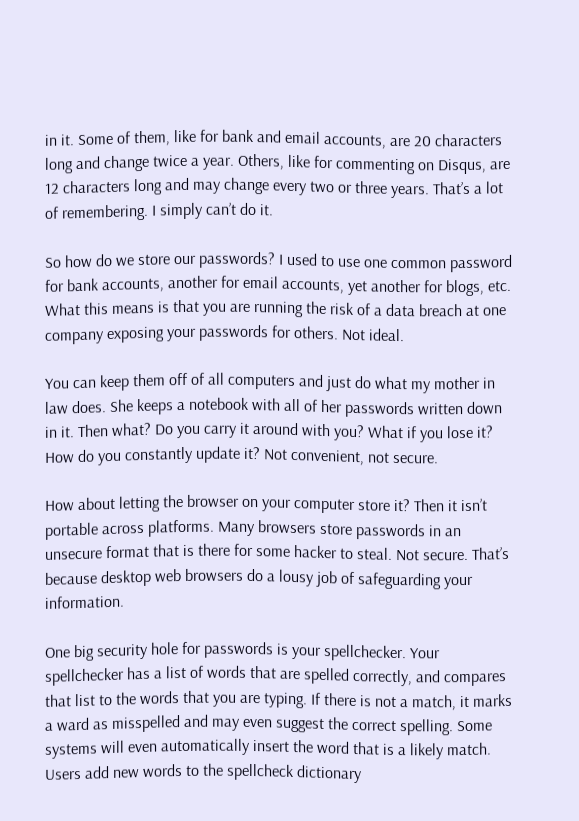in it. Some of them, like for bank and email accounts, are 20 characters long and change twice a year. Others, like for commenting on Disqus, are 12 characters long and may change every two or three years. That’s a lot of remembering. I simply can’t do it.

So how do we store our passwords? I used to use one common password for bank accounts, another for email accounts, yet another for blogs, etc. What this means is that you are running the risk of a data breach at one company exposing your passwords for others. Not ideal.

You can keep them off of all computers and just do what my mother in law does. She keeps a notebook with all of her passwords written down in it. Then what? Do you carry it around with you? What if you lose it? How do you constantly update it? Not convenient, not secure.

How about letting the browser on your computer store it? Then it isn’t portable across platforms. Many browsers store passwords in an unsecure format that is there for some hacker to steal. Not secure. That’s because desktop web browsers do a lousy job of safeguarding your information.

One big security hole for passwords is your spellchecker. Your spellchecker has a list of words that are spelled correctly, and compares that list to the words that you are typing. If there is not a match, it marks a ward as misspelled and may even suggest the correct spelling. Some systems will even automatically insert the word that is a likely match. Users add new words to the spellcheck dictionary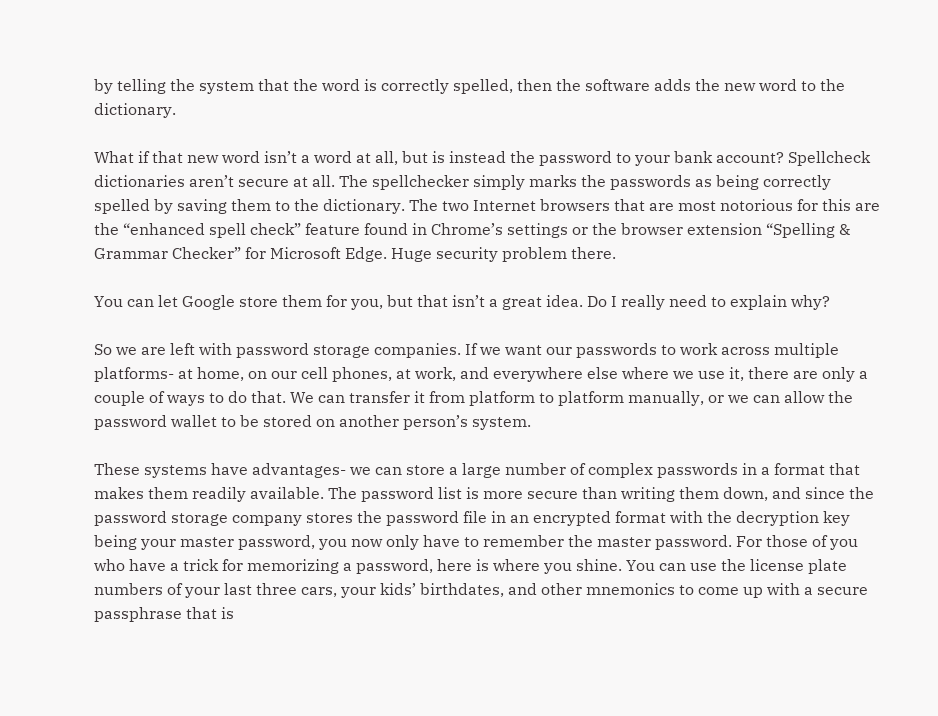by telling the system that the word is correctly spelled, then the software adds the new word to the dictionary.

What if that new word isn’t a word at all, but is instead the password to your bank account? Spellcheck dictionaries aren’t secure at all. The spellchecker simply marks the passwords as being correctly spelled by saving them to the dictionary. The two Internet browsers that are most notorious for this are the “enhanced spell check” feature found in Chrome’s settings or the browser extension “Spelling & Grammar Checker” for Microsoft Edge. Huge security problem there.

You can let Google store them for you, but that isn’t a great idea. Do I really need to explain why?

So we are left with password storage companies. If we want our passwords to work across multiple platforms- at home, on our cell phones, at work, and everywhere else where we use it, there are only a couple of ways to do that. We can transfer it from platform to platform manually, or we can allow the password wallet to be stored on another person’s system.

These systems have advantages- we can store a large number of complex passwords in a format that makes them readily available. The password list is more secure than writing them down, and since the password storage company stores the password file in an encrypted format with the decryption key being your master password, you now only have to remember the master password. For those of you who have a trick for memorizing a password, here is where you shine. You can use the license plate numbers of your last three cars, your kids’ birthdates, and other mnemonics to come up with a secure passphrase that is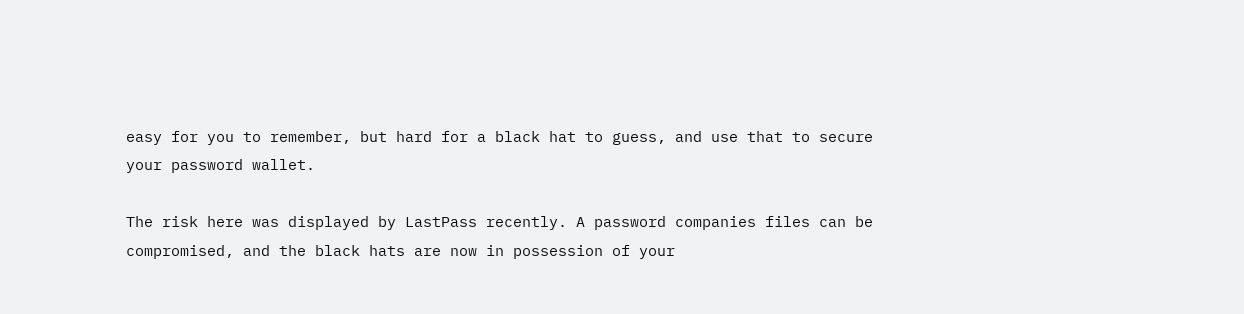easy for you to remember, but hard for a black hat to guess, and use that to secure your password wallet.

The risk here was displayed by LastPass recently. A password companies files can be compromised, and the black hats are now in possession of your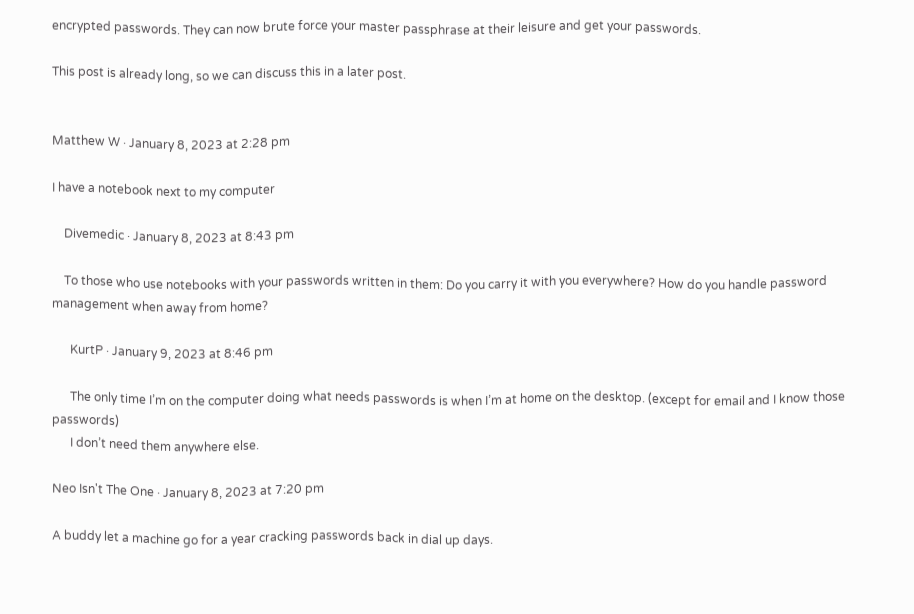encrypted passwords. They can now brute force your master passphrase at their leisure and get your passwords.

This post is already long, so we can discuss this in a later post.


Matthew W · January 8, 2023 at 2:28 pm

I have a notebook next to my computer

    Divemedic · January 8, 2023 at 8:43 pm

    To those who use notebooks with your passwords written in them: Do you carry it with you everywhere? How do you handle password management when away from home?

      KurtP · January 9, 2023 at 8:46 pm

      The only time I’m on the computer doing what needs passwords is when I’m at home on the desktop. (except for email and I know those passwords)
      I don’t need them anywhere else.

Neo Isn't The One · January 8, 2023 at 7:20 pm

A buddy let a machine go for a year cracking passwords back in dial up days.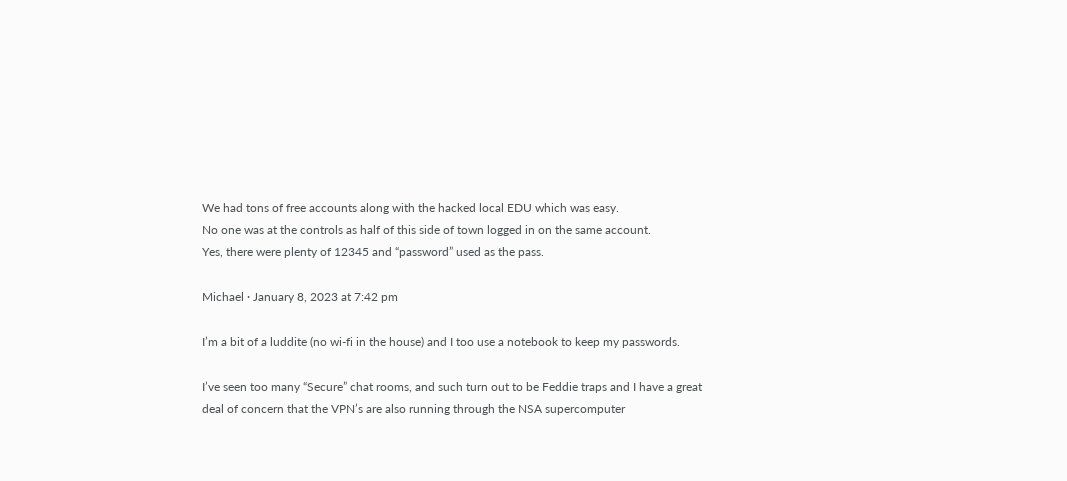We had tons of free accounts along with the hacked local EDU which was easy.
No one was at the controls as half of this side of town logged in on the same account.
Yes, there were plenty of 12345 and “password” used as the pass.

Michael · January 8, 2023 at 7:42 pm

I’m a bit of a luddite (no wi-fi in the house) and I too use a notebook to keep my passwords.

I’ve seen too many “Secure” chat rooms, and such turn out to be Feddie traps and I have a great deal of concern that the VPN’s are also running through the NSA supercomputer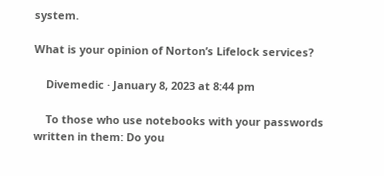system.

What is your opinion of Norton’s Lifelock services?

    Divemedic · January 8, 2023 at 8:44 pm

    To those who use notebooks with your passwords written in them: Do you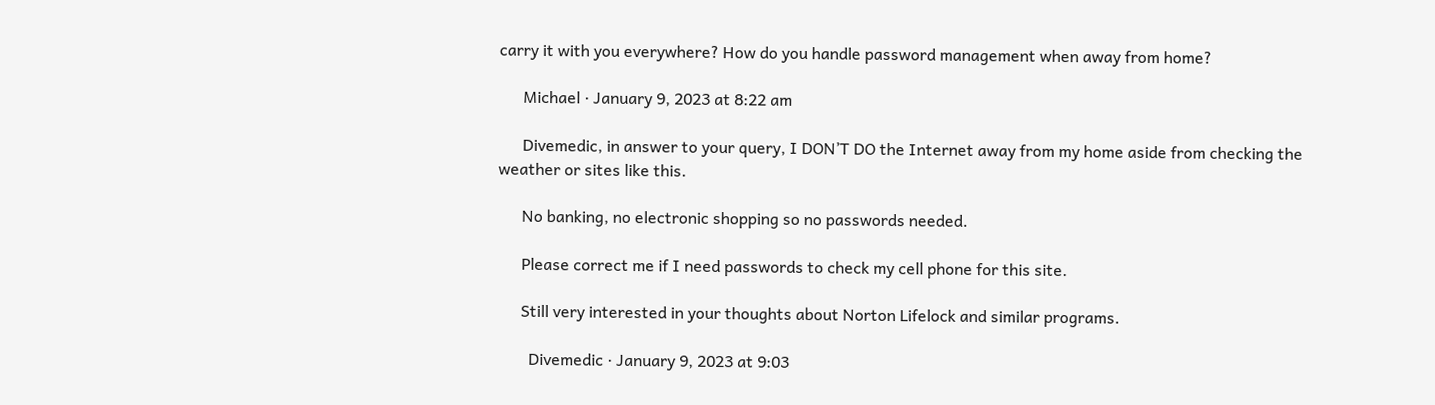carry it with you everywhere? How do you handle password management when away from home?

      Michael · January 9, 2023 at 8:22 am

      Divemedic, in answer to your query, I DON’T DO the Internet away from my home aside from checking the weather or sites like this.

      No banking, no electronic shopping so no passwords needed.

      Please correct me if I need passwords to check my cell phone for this site.

      Still very interested in your thoughts about Norton Lifelock and similar programs.

        Divemedic · January 9, 2023 at 9:03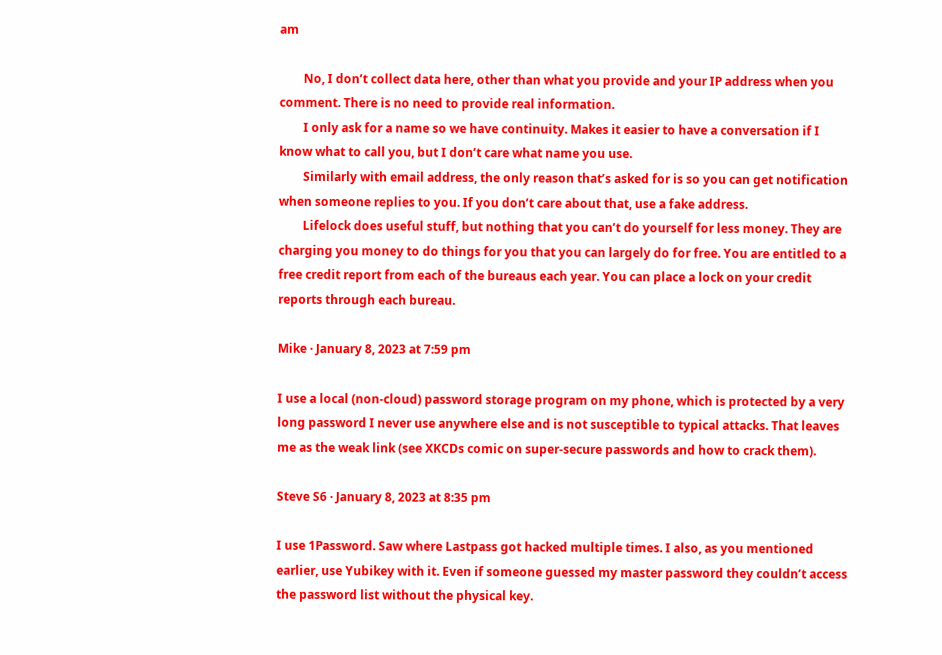am

        No, I don’t collect data here, other than what you provide and your IP address when you comment. There is no need to provide real information.
        I only ask for a name so we have continuity. Makes it easier to have a conversation if I know what to call you, but I don’t care what name you use.
        Similarly with email address, the only reason that’s asked for is so you can get notification when someone replies to you. If you don’t care about that, use a fake address.
        Lifelock does useful stuff, but nothing that you can’t do yourself for less money. They are charging you money to do things for you that you can largely do for free. You are entitled to a free credit report from each of the bureaus each year. You can place a lock on your credit reports through each bureau.

Mike · January 8, 2023 at 7:59 pm

I use a local (non-cloud) password storage program on my phone, which is protected by a very long password I never use anywhere else and is not susceptible to typical attacks. That leaves me as the weak link (see XKCDs comic on super-secure passwords and how to crack them).

Steve S6 · January 8, 2023 at 8:35 pm

I use 1Password. Saw where Lastpass got hacked multiple times. I also, as you mentioned earlier, use Yubikey with it. Even if someone guessed my master password they couldn’t access the password list without the physical key.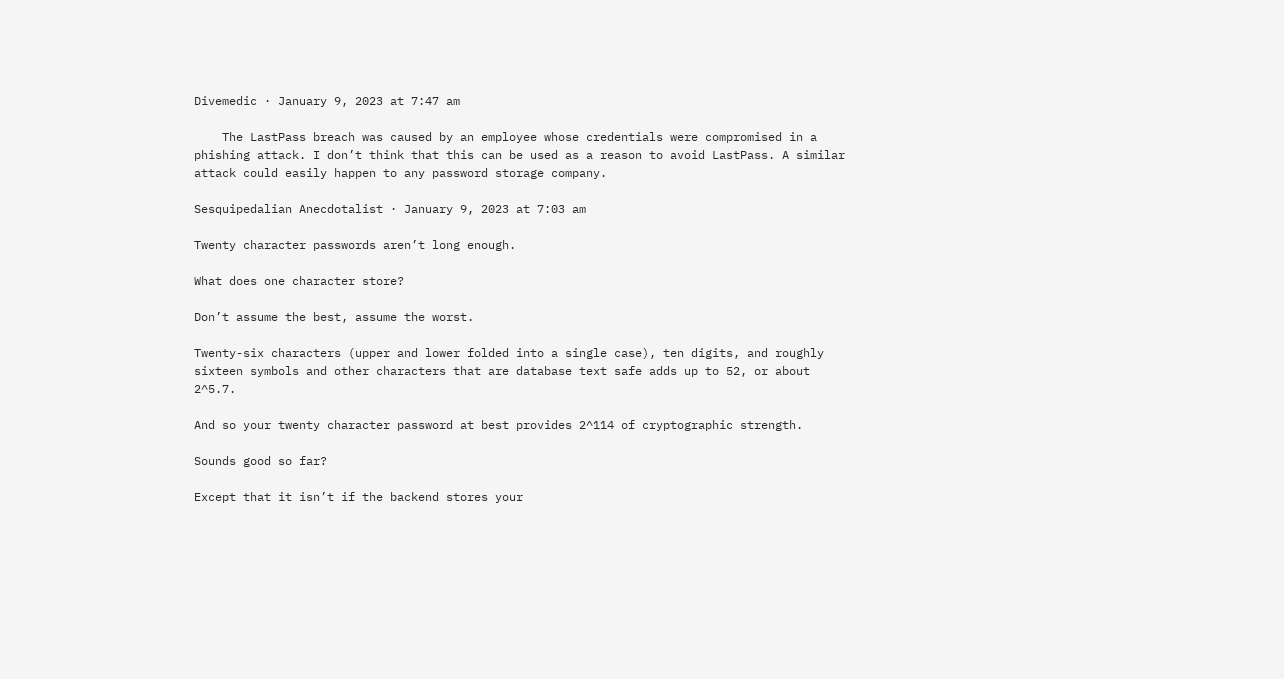Divemedic · January 9, 2023 at 7:47 am

    The LastPass breach was caused by an employee whose credentials were compromised in a phishing attack. I don’t think that this can be used as a reason to avoid LastPass. A similar attack could easily happen to any password storage company.

Sesquipedalian Anecdotalist · January 9, 2023 at 7:03 am

Twenty character passwords aren’t long enough.

What does one character store?

Don’t assume the best, assume the worst.

Twenty-six characters (upper and lower folded into a single case), ten digits, and roughly sixteen symbols and other characters that are database text safe adds up to 52, or about 2^5.7.

And so your twenty character password at best provides 2^114 of cryptographic strength.

Sounds good so far?

Except that it isn’t if the backend stores your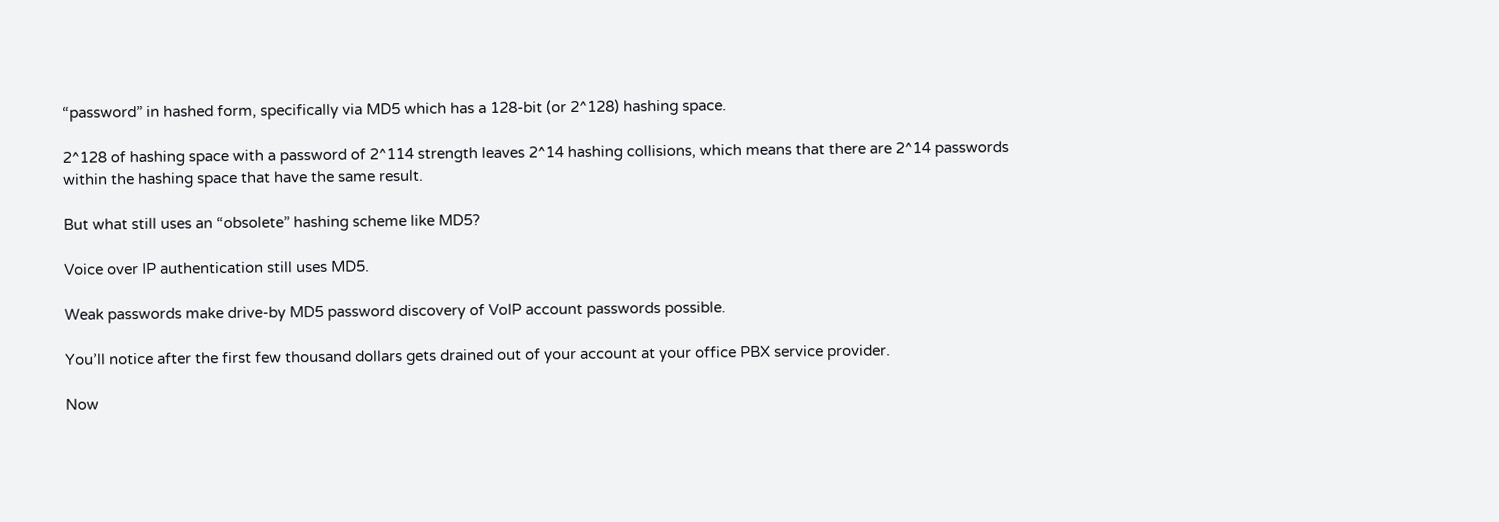“password” in hashed form, specifically via MD5 which has a 128-bit (or 2^128) hashing space.

2^128 of hashing space with a password of 2^114 strength leaves 2^14 hashing collisions, which means that there are 2^14 passwords within the hashing space that have the same result.

But what still uses an “obsolete” hashing scheme like MD5?

Voice over IP authentication still uses MD5.

Weak passwords make drive-by MD5 password discovery of VoIP account passwords possible.

You’ll notice after the first few thousand dollars gets drained out of your account at your office PBX service provider.

Now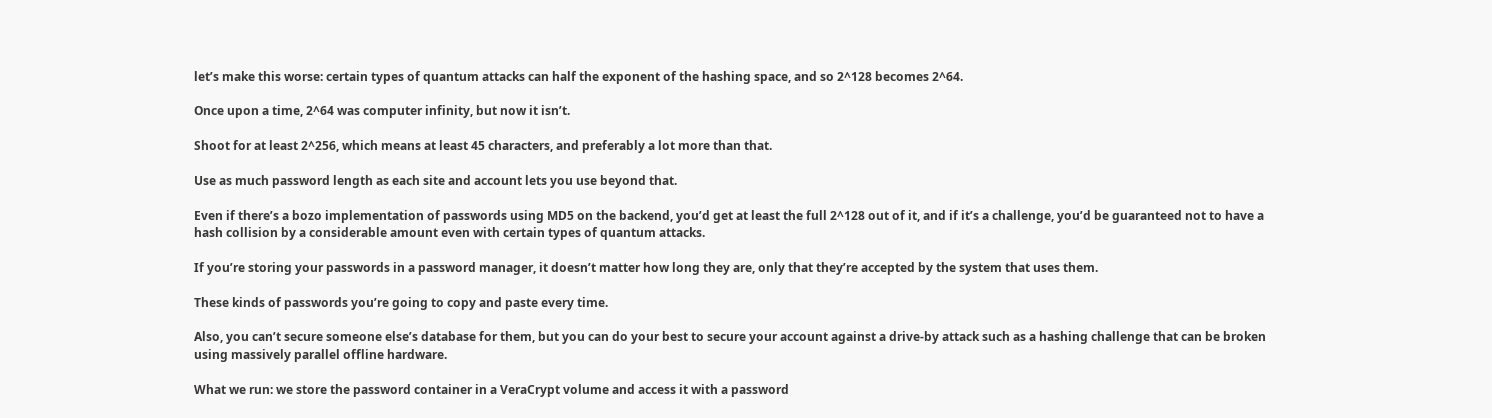let’s make this worse: certain types of quantum attacks can half the exponent of the hashing space, and so 2^128 becomes 2^64.

Once upon a time, 2^64 was computer infinity, but now it isn’t.

Shoot for at least 2^256, which means at least 45 characters, and preferably a lot more than that.

Use as much password length as each site and account lets you use beyond that.

Even if there’s a bozo implementation of passwords using MD5 on the backend, you’d get at least the full 2^128 out of it, and if it’s a challenge, you’d be guaranteed not to have a hash collision by a considerable amount even with certain types of quantum attacks.

If you’re storing your passwords in a password manager, it doesn’t matter how long they are, only that they’re accepted by the system that uses them.

These kinds of passwords you’re going to copy and paste every time.

Also, you can’t secure someone else’s database for them, but you can do your best to secure your account against a drive-by attack such as a hashing challenge that can be broken using massively parallel offline hardware.

What we run: we store the password container in a VeraCrypt volume and access it with a password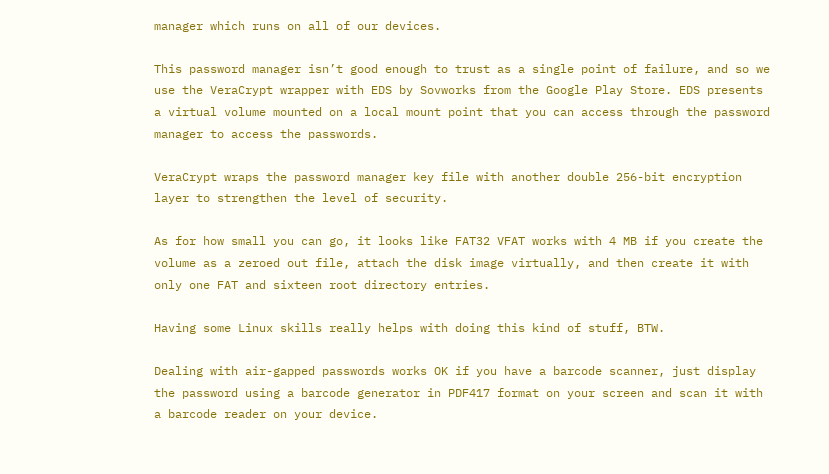manager which runs on all of our devices.

This password manager isn’t good enough to trust as a single point of failure, and so we use the VeraCrypt wrapper with EDS by Sovworks from the Google Play Store. EDS presents a virtual volume mounted on a local mount point that you can access through the password manager to access the passwords.

VeraCrypt wraps the password manager key file with another double 256-bit encryption layer to strengthen the level of security.

As for how small you can go, it looks like FAT32 VFAT works with 4 MB if you create the volume as a zeroed out file, attach the disk image virtually, and then create it with only one FAT and sixteen root directory entries.

Having some Linux skills really helps with doing this kind of stuff, BTW.

Dealing with air-gapped passwords works OK if you have a barcode scanner, just display the password using a barcode generator in PDF417 format on your screen and scan it with a barcode reader on your device.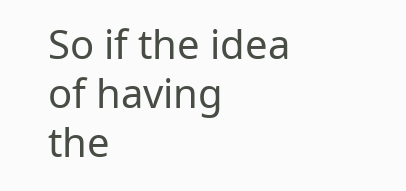So if the idea of having the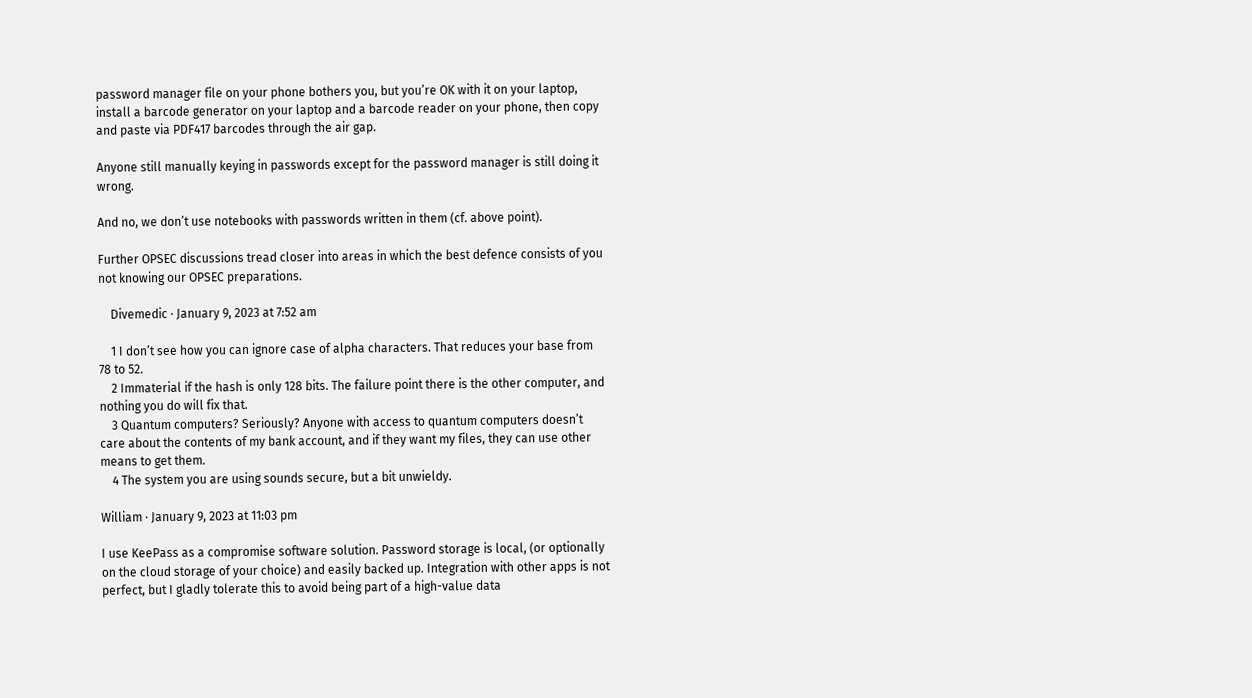password manager file on your phone bothers you, but you’re OK with it on your laptop, install a barcode generator on your laptop and a barcode reader on your phone, then copy and paste via PDF417 barcodes through the air gap.

Anyone still manually keying in passwords except for the password manager is still doing it wrong.

And no, we don’t use notebooks with passwords written in them (cf. above point).

Further OPSEC discussions tread closer into areas in which the best defence consists of you not knowing our OPSEC preparations.

    Divemedic · January 9, 2023 at 7:52 am

    1 I don’t see how you can ignore case of alpha characters. That reduces your base from 78 to 52.
    2 Immaterial if the hash is only 128 bits. The failure point there is the other computer, and nothing you do will fix that.
    3 Quantum computers? Seriously? Anyone with access to quantum computers doesn’t care about the contents of my bank account, and if they want my files, they can use other means to get them.
    4 The system you are using sounds secure, but a bit unwieldy.

William · January 9, 2023 at 11:03 pm

I use KeePass as a compromise software solution. Password storage is local, (or optionally on the cloud storage of your choice) and easily backed up. Integration with other apps is not perfect, but I gladly tolerate this to avoid being part of a high-value data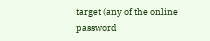target (any of the online password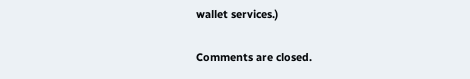wallet services.)

Comments are closed.